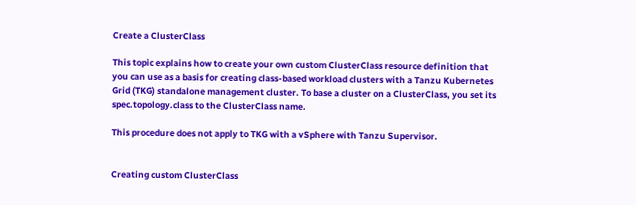Create a ClusterClass

This topic explains how to create your own custom ClusterClass resource definition that you can use as a basis for creating class-based workload clusters with a Tanzu Kubernetes Grid (TKG) standalone management cluster. To base a cluster on a ClusterClass, you set its spec.topology.class to the ClusterClass name.

This procedure does not apply to TKG with a vSphere with Tanzu Supervisor.


Creating custom ClusterClass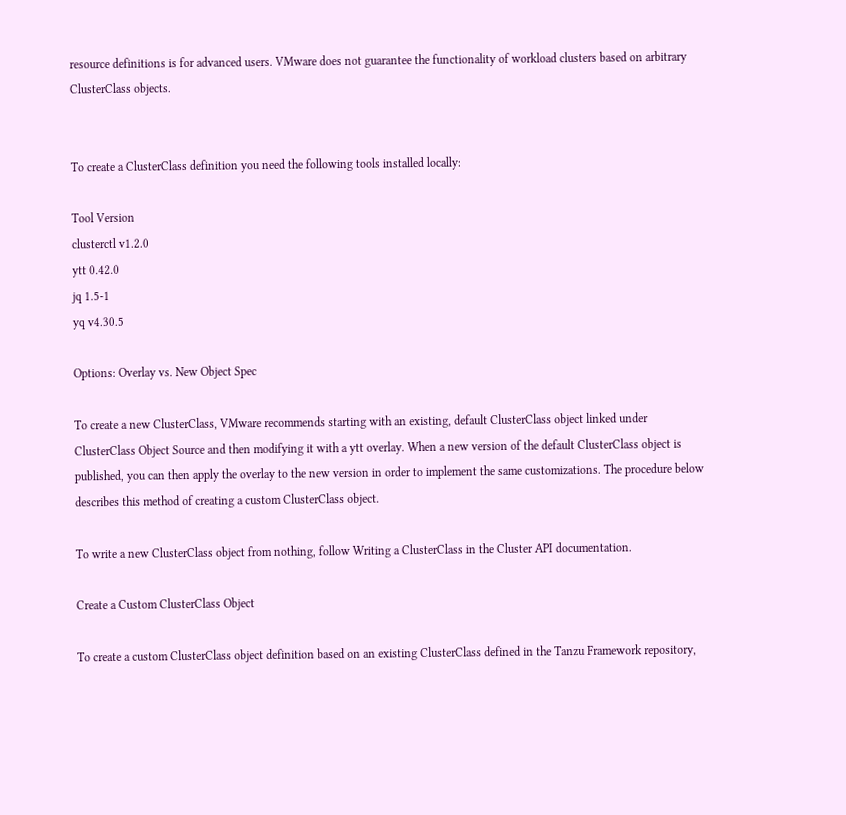resource definitions is for advanced users. VMware does not guarantee the functionality of workload clusters based on arbitrary ClusterClass objects.


To create a ClusterClass definition you need the following tools installed locally:

Tool Version
clusterctl v1.2.0
ytt 0.42.0
jq 1.5-1
yq v4.30.5

Options: Overlay vs. New Object Spec

To create a new ClusterClass, VMware recommends starting with an existing, default ClusterClass object linked under ClusterClass Object Source and then modifying it with a ytt overlay. When a new version of the default ClusterClass object is published, you can then apply the overlay to the new version in order to implement the same customizations. The procedure below describes this method of creating a custom ClusterClass object.

To write a new ClusterClass object from nothing, follow Writing a ClusterClass in the Cluster API documentation.

Create a Custom ClusterClass Object

To create a custom ClusterClass object definition based on an existing ClusterClass defined in the Tanzu Framework repository,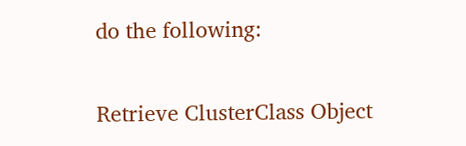do the following:

Retrieve ClusterClass Object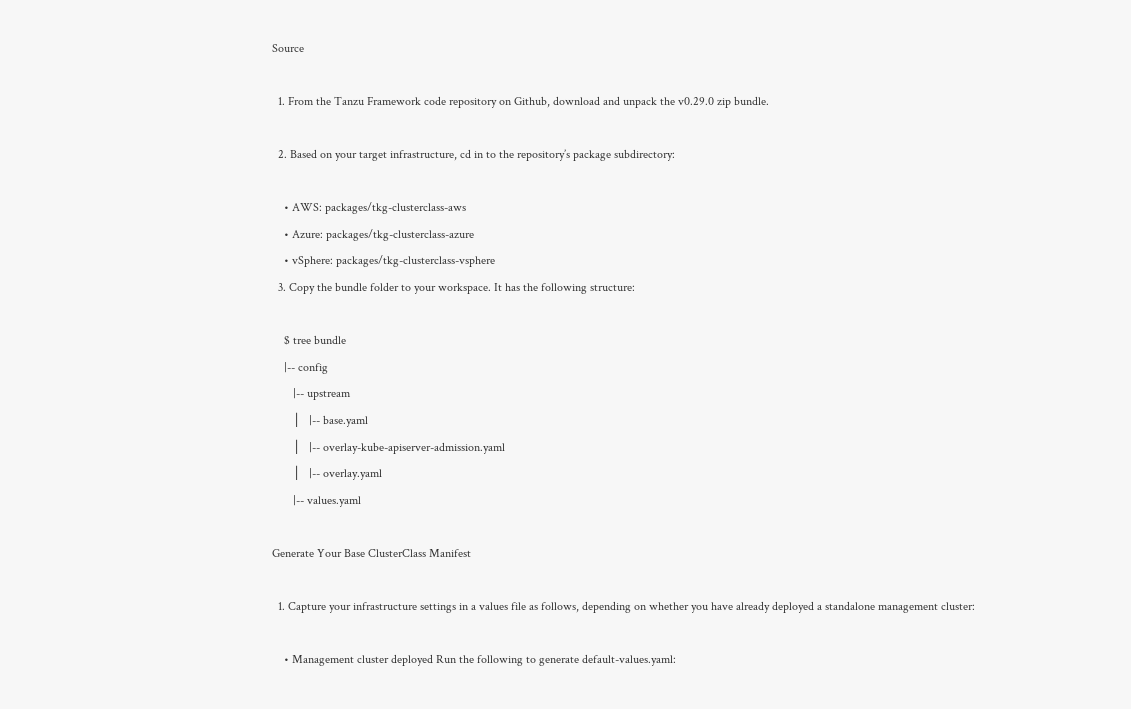Source

  1. From the Tanzu Framework code repository on Github, download and unpack the v0.29.0 zip bundle.

  2. Based on your target infrastructure, cd in to the repository’s package subdirectory:

    • AWS: packages/tkg-clusterclass-aws
    • Azure: packages/tkg-clusterclass-azure
    • vSphere: packages/tkg-clusterclass-vsphere
  3. Copy the bundle folder to your workspace. It has the following structure:

    $ tree bundle
    |-- config
       |-- upstream
       │   |-- base.yaml
       │   |-- overlay-kube-apiserver-admission.yaml
       │   |-- overlay.yaml
       |-- values.yaml

Generate Your Base ClusterClass Manifest

  1. Capture your infrastructure settings in a values file as follows, depending on whether you have already deployed a standalone management cluster:

    • Management cluster deployed Run the following to generate default-values.yaml: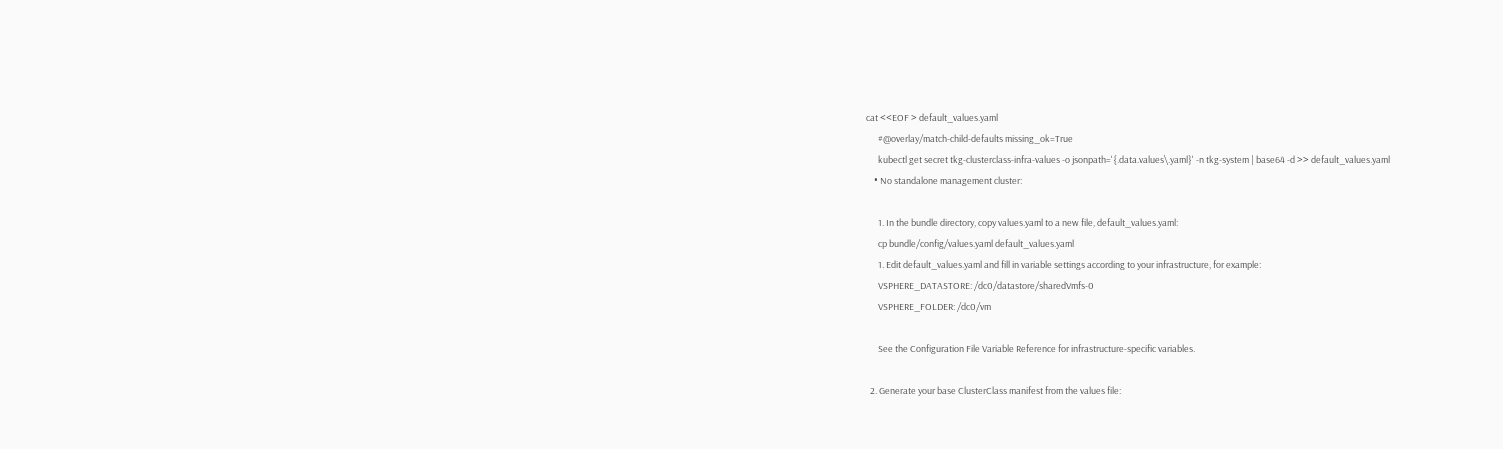cat <<EOF > default_values.yaml
      #@overlay/match-child-defaults missing_ok=True
      kubectl get secret tkg-clusterclass-infra-values -o jsonpath='{.data.values\.yaml}' -n tkg-system | base64 -d >> default_values.yaml
    • No standalone management cluster:

      1. In the bundle directory, copy values.yaml to a new file, default_values.yaml:
      cp bundle/config/values.yaml default_values.yaml
      1. Edit default_values.yaml and fill in variable settings according to your infrastructure, for example:
      VSPHERE_DATASTORE: /dc0/datastore/sharedVmfs-0
      VSPHERE_FOLDER: /dc0/vm

      See the Configuration File Variable Reference for infrastructure-specific variables.

  2. Generate your base ClusterClass manifest from the values file: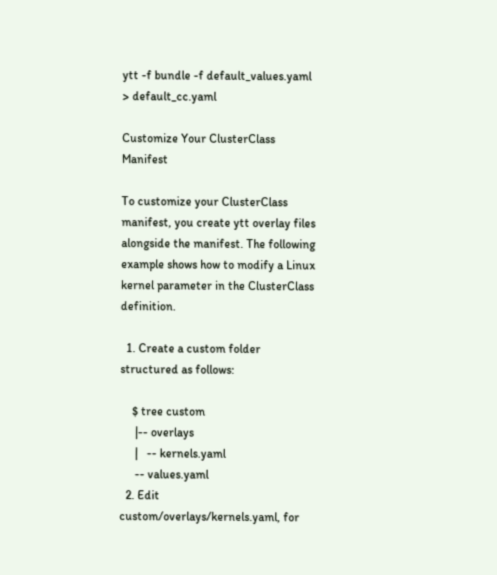ytt -f bundle -f default_values.yaml > default_cc.yaml

Customize Your ClusterClass Manifest

To customize your ClusterClass manifest, you create ytt overlay files alongside the manifest. The following example shows how to modify a Linux kernel parameter in the ClusterClass definition.

  1. Create a custom folder structured as follows:

    $ tree custom
     |-- overlays
     |   -- kernels.yaml
     -- values.yaml
  2. Edit custom/overlays/kernels.yaml, for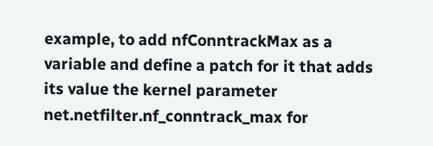example, to add nfConntrackMax as a variable and define a patch for it that adds its value the kernel parameter net.netfilter.nf_conntrack_max for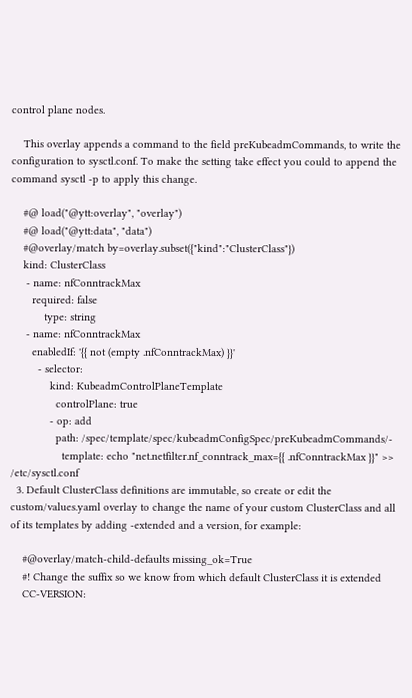control plane nodes.

    This overlay appends a command to the field preKubeadmCommands, to write the configuration to sysctl.conf. To make the setting take effect you could to append the command sysctl -p to apply this change.

    #@ load("@ytt:overlay", "overlay")
    #@ load("@ytt:data", "data")
    #@overlay/match by=overlay.subset({"kind":"ClusterClass"})
    kind: ClusterClass
     - name: nfConntrackMax
       required: false
           type: string
     - name: nfConntrackMax
       enabledIf: '{{ not (empty .nfConntrackMax) }}'
         - selector:
             kind: KubeadmControlPlaneTemplate
               controlPlane: true
             - op: add
               path: /spec/template/spec/kubeadmConfigSpec/preKubeadmCommands/-
                 template: echo "net.netfilter.nf_conntrack_max={{ .nfConntrackMax }}" >> /etc/sysctl.conf
  3. Default ClusterClass definitions are immutable, so create or edit the custom/values.yaml overlay to change the name of your custom ClusterClass and all of its templates by adding -extended and a version, for example:

    #@overlay/match-child-defaults missing_ok=True
    #! Change the suffix so we know from which default ClusterClass it is extended
    CC-VERSION: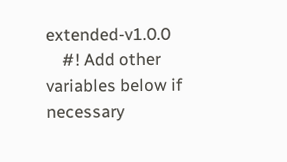extended-v1.0.0
    #! Add other variables below if necessary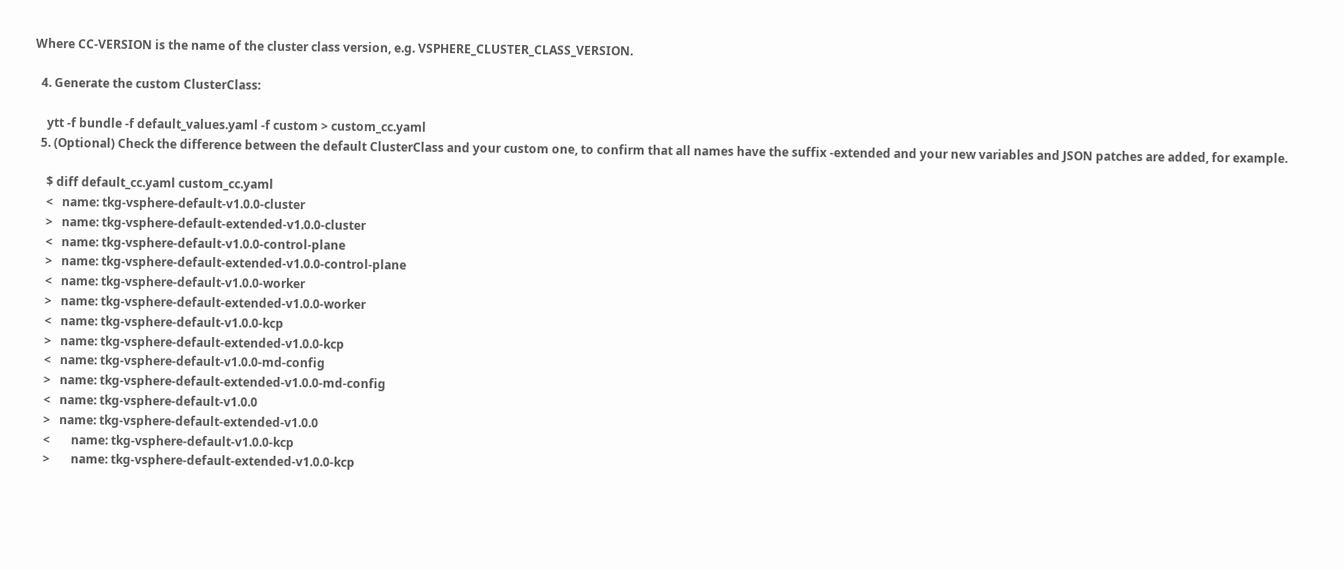Where CC-VERSION is the name of the cluster class version, e.g. VSPHERE_CLUSTER_CLASS_VERSION.

  4. Generate the custom ClusterClass:

    ytt -f bundle -f default_values.yaml -f custom > custom_cc.yaml
  5. (Optional) Check the difference between the default ClusterClass and your custom one, to confirm that all names have the suffix -extended and your new variables and JSON patches are added, for example.

    $ diff default_cc.yaml custom_cc.yaml
    <   name: tkg-vsphere-default-v1.0.0-cluster
    >   name: tkg-vsphere-default-extended-v1.0.0-cluster
    <   name: tkg-vsphere-default-v1.0.0-control-plane
    >   name: tkg-vsphere-default-extended-v1.0.0-control-plane
    <   name: tkg-vsphere-default-v1.0.0-worker
    >   name: tkg-vsphere-default-extended-v1.0.0-worker
    <   name: tkg-vsphere-default-v1.0.0-kcp
    >   name: tkg-vsphere-default-extended-v1.0.0-kcp
    <   name: tkg-vsphere-default-v1.0.0-md-config
    >   name: tkg-vsphere-default-extended-v1.0.0-md-config
    <   name: tkg-vsphere-default-v1.0.0
    >   name: tkg-vsphere-default-extended-v1.0.0
    <       name: tkg-vsphere-default-v1.0.0-kcp
    >       name: tkg-vsphere-default-extended-v1.0.0-kcp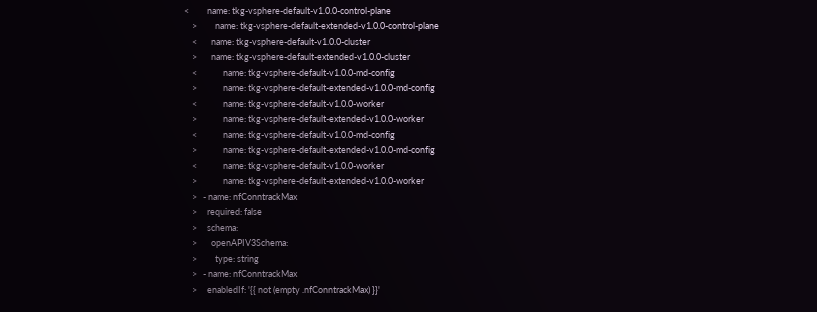<         name: tkg-vsphere-default-v1.0.0-control-plane
    >         name: tkg-vsphere-default-extended-v1.0.0-control-plane
    <       name: tkg-vsphere-default-v1.0.0-cluster
    >       name: tkg-vsphere-default-extended-v1.0.0-cluster
    <             name: tkg-vsphere-default-v1.0.0-md-config
    >             name: tkg-vsphere-default-extended-v1.0.0-md-config
    <             name: tkg-vsphere-default-v1.0.0-worker
    >             name: tkg-vsphere-default-extended-v1.0.0-worker
    <             name: tkg-vsphere-default-v1.0.0-md-config
    >             name: tkg-vsphere-default-extended-v1.0.0-md-config
    <             name: tkg-vsphere-default-v1.0.0-worker
    >             name: tkg-vsphere-default-extended-v1.0.0-worker
    >   - name: nfConntrackMax
    >     required: false
    >     schema:
    >       openAPIV3Schema:
    >         type: string
    >   - name: nfConntrackMax
    >     enabledIf: '{{ not (empty .nfConntrackMax) }}'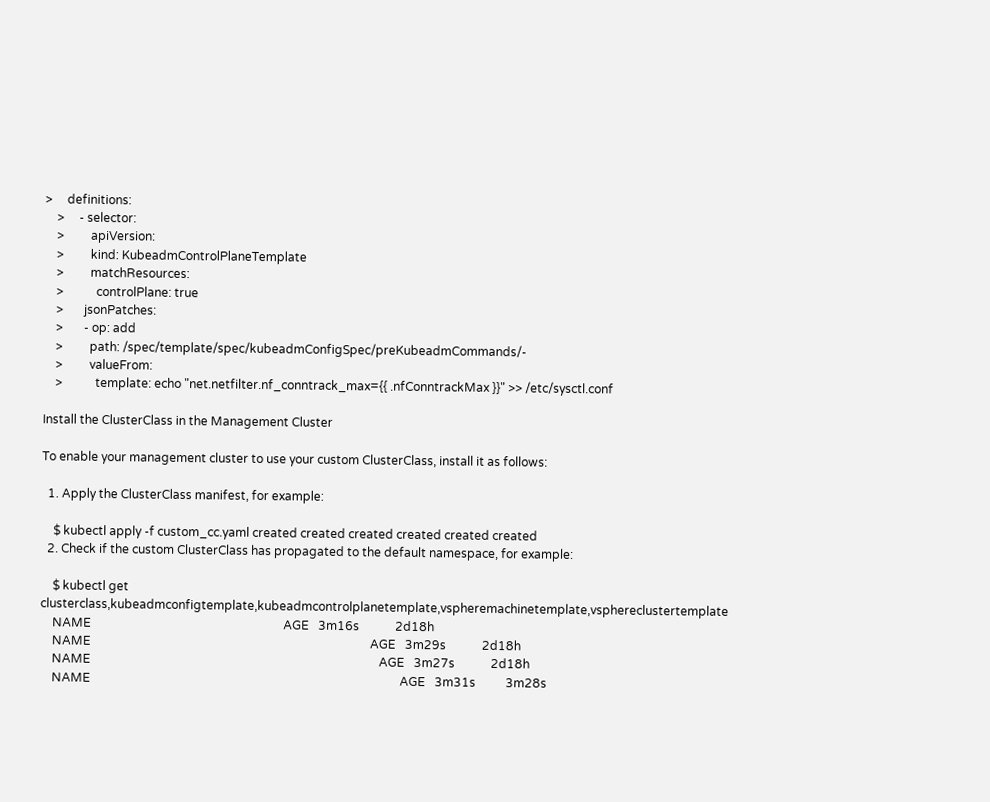>     definitions:
    >     - selector:
    >         apiVersion:
    >         kind: KubeadmControlPlaneTemplate
    >         matchResources:
    >           controlPlane: true
    >       jsonPatches:
    >       - op: add
    >         path: /spec/template/spec/kubeadmConfigSpec/preKubeadmCommands/-
    >         valueFrom:
    >           template: echo "net.netfilter.nf_conntrack_max={{ .nfConntrackMax }}" >> /etc/sysctl.conf

Install the ClusterClass in the Management Cluster

To enable your management cluster to use your custom ClusterClass, install it as follows:

  1. Apply the ClusterClass manifest, for example:

    $ kubectl apply -f custom_cc.yaml created created created created created created
  2. Check if the custom ClusterClass has propagated to the default namespace, for example:

    $ kubectl get clusterclass,kubeadmconfigtemplate,kubeadmcontrolplanetemplate,vspheremachinetemplate,vsphereclustertemplate
    NAME                                                                AGE   3m16s            2d18h
    NAME                                                                                             AGE   3m29s            2d18h
    NAME                                                                                                AGE   3m27s            2d18h
    NAME                                                                                                       AGE   3m31s          3m28s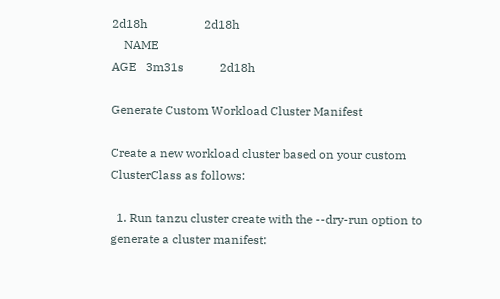2d18h                   2d18h
    NAME                                                                                                 AGE   3m31s            2d18h

Generate Custom Workload Cluster Manifest

Create a new workload cluster based on your custom ClusterClass as follows:

  1. Run tanzu cluster create with the --dry-run option to generate a cluster manifest: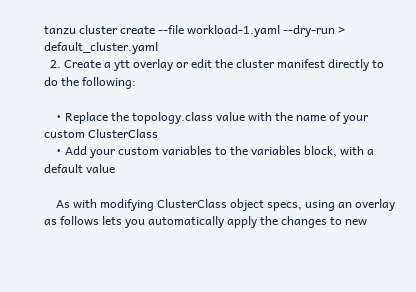tanzu cluster create --file workload-1.yaml --dry-run > default_cluster.yaml
  2. Create a ytt overlay or edit the cluster manifest directly to do the following:

    • Replace the topology.class value with the name of your custom ClusterClass
    • Add your custom variables to the variables block, with a default value

    As with modifying ClusterClass object specs, using an overlay as follows lets you automatically apply the changes to new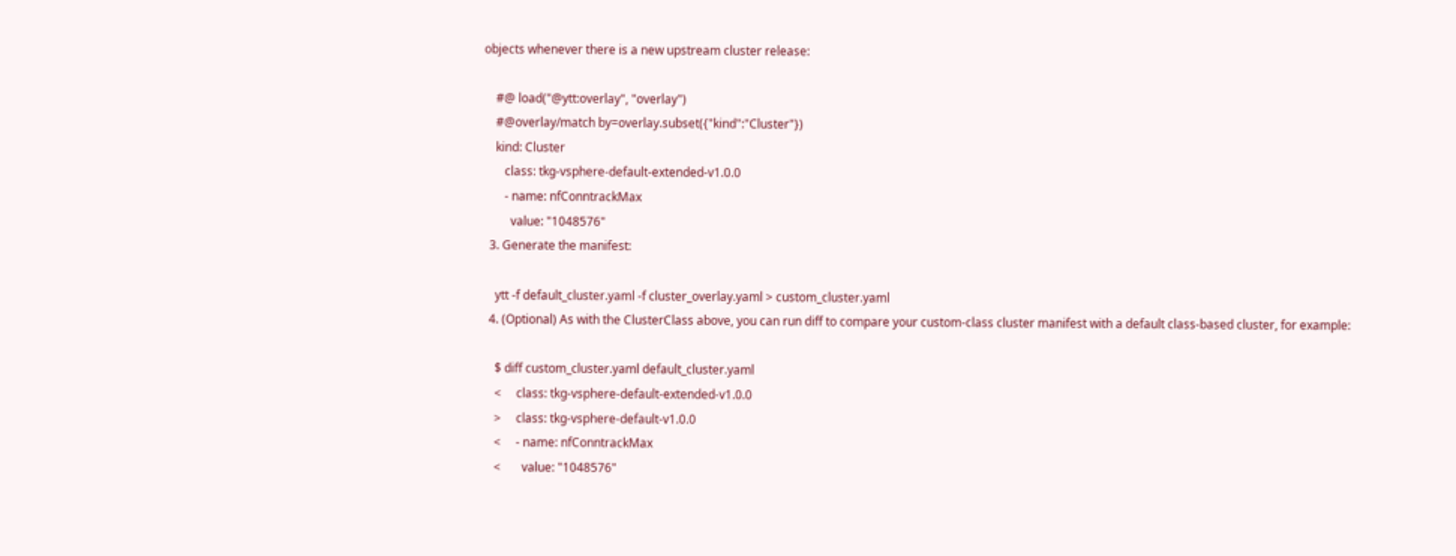objects whenever there is a new upstream cluster release:

    #@ load("@ytt:overlay", "overlay")
    #@overlay/match by=overlay.subset({"kind":"Cluster"})
    kind: Cluster
       class: tkg-vsphere-default-extended-v1.0.0
       - name: nfConntrackMax
         value: "1048576"
  3. Generate the manifest:

    ytt -f default_cluster.yaml -f cluster_overlay.yaml > custom_cluster.yaml
  4. (Optional) As with the ClusterClass above, you can run diff to compare your custom-class cluster manifest with a default class-based cluster, for example:

    $ diff custom_cluster.yaml default_cluster.yaml
    <     class: tkg-vsphere-default-extended-v1.0.0
    >     class: tkg-vsphere-default-v1.0.0
    <     - name: nfConntrackMax
    <       value: "1048576"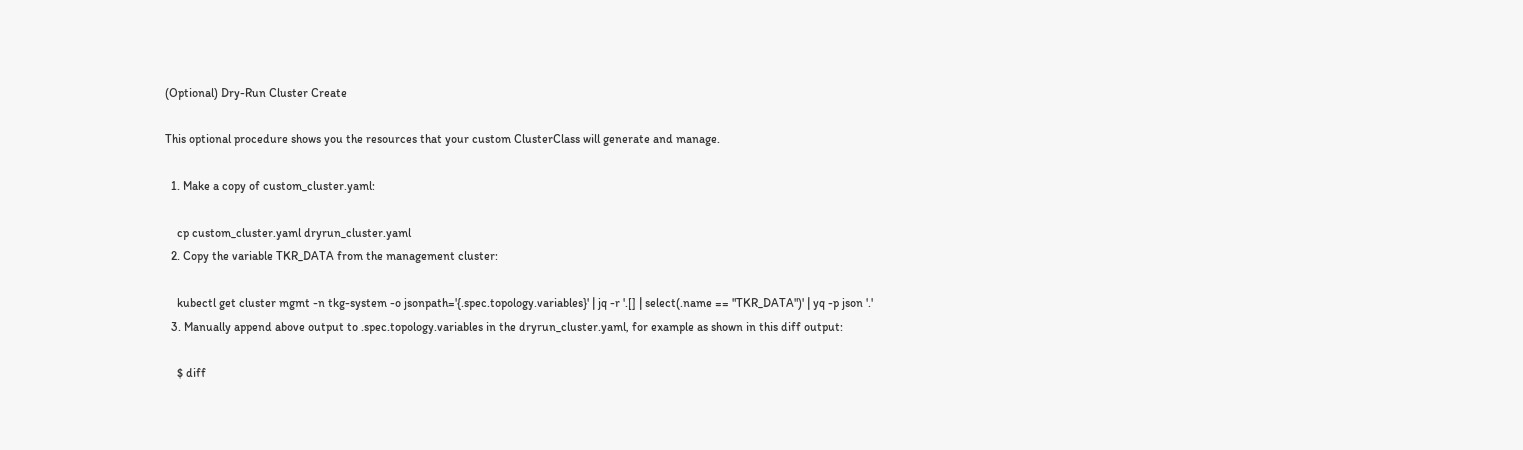(Optional) Dry-Run Cluster Create

This optional procedure shows you the resources that your custom ClusterClass will generate and manage.

  1. Make a copy of custom_cluster.yaml:

    cp custom_cluster.yaml dryrun_cluster.yaml
  2. Copy the variable TKR_DATA from the management cluster:

    kubectl get cluster mgmt -n tkg-system -o jsonpath='{.spec.topology.variables}' | jq -r '.[] | select(.name == "TKR_DATA")' | yq -p json '.'
  3. Manually append above output to .spec.topology.variables in the dryrun_cluster.yaml, for example as shown in this diff output:

    $ diff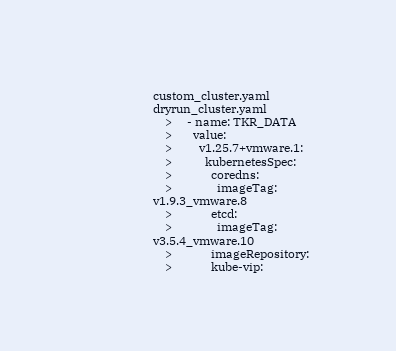custom_cluster.yaml dryrun_cluster.yaml
    >     - name: TKR_DATA
    >       value:
    >         v1.25.7+vmware.1:
    >           kubernetesSpec:
    >             coredns:
    >               imageTag: v1.9.3_vmware.8
    >             etcd:
    >               imageTag: v3.5.4_vmware.10
    >             imageRepository:
    >             kube-vip: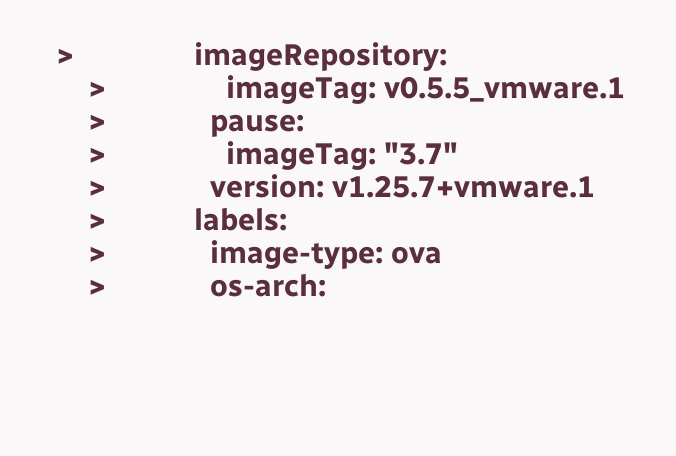>               imageRepository:
    >               imageTag: v0.5.5_vmware.1
    >             pause:
    >               imageTag: "3.7"
    >             version: v1.25.7+vmware.1
    >           labels:
    >             image-type: ova
    >             os-arch: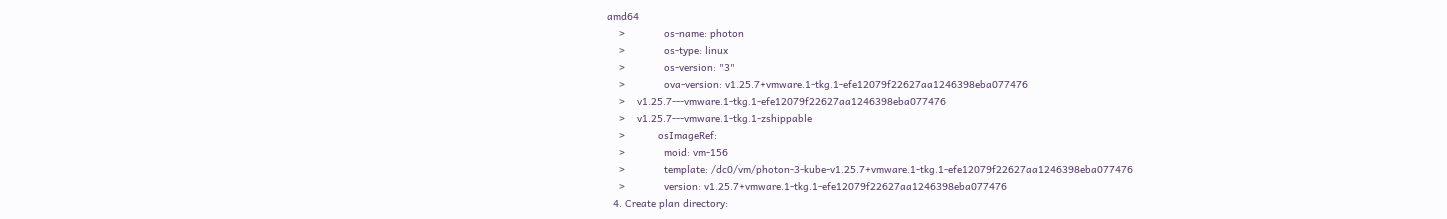amd64
    >             os-name: photon
    >             os-type: linux
    >             os-version: "3"
    >             ova-version: v1.25.7+vmware.1-tkg.1-efe12079f22627aa1246398eba077476
    >    v1.25.7---vmware.1-tkg.1-efe12079f22627aa1246398eba077476
    >    v1.25.7---vmware.1-tkg.1-zshippable
    >           osImageRef:
    >             moid: vm-156
    >             template: /dc0/vm/photon-3-kube-v1.25.7+vmware.1-tkg.1-efe12079f22627aa1246398eba077476
    >             version: v1.25.7+vmware.1-tkg.1-efe12079f22627aa1246398eba077476
  4. Create plan directory: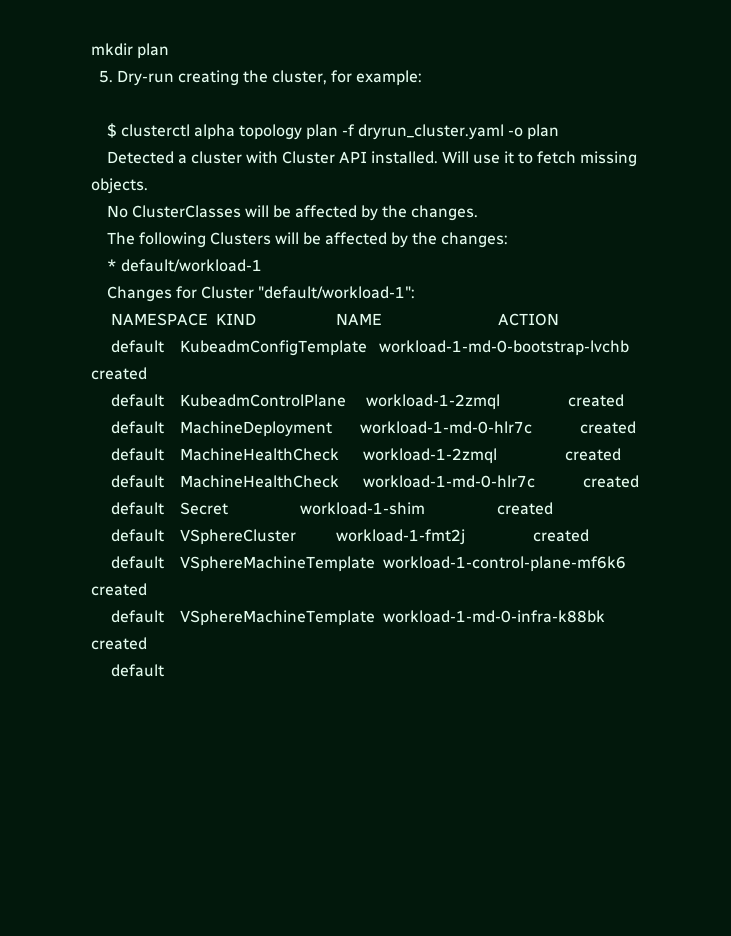mkdir plan
  5. Dry-run creating the cluster, for example:

    $ clusterctl alpha topology plan -f dryrun_cluster.yaml -o plan
    Detected a cluster with Cluster API installed. Will use it to fetch missing objects.
    No ClusterClasses will be affected by the changes.
    The following Clusters will be affected by the changes:
    * default/workload-1
    Changes for Cluster "default/workload-1":
     NAMESPACE  KIND                    NAME                             ACTION
     default    KubeadmConfigTemplate   workload-1-md-0-bootstrap-lvchb  created
     default    KubeadmControlPlane     workload-1-2zmql                 created
     default    MachineDeployment       workload-1-md-0-hlr7c            created
     default    MachineHealthCheck      workload-1-2zmql                 created
     default    MachineHealthCheck      workload-1-md-0-hlr7c            created
     default    Secret                  workload-1-shim                  created
     default    VSphereCluster          workload-1-fmt2j                 created
     default    VSphereMachineTemplate  workload-1-control-plane-mf6k6   created
     default    VSphereMachineTemplate  workload-1-md-0-infra-k88bk      created
     default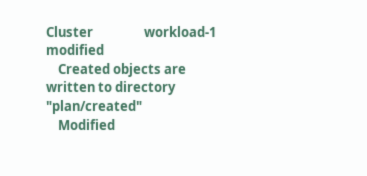Cluster                 workload-1                       modified
    Created objects are written to directory "plan/created"
    Modified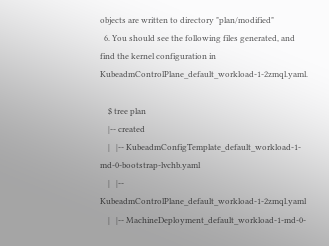objects are written to directory "plan/modified"
  6. You should see the following files generated, and find the kernel configuration in KubeadmControlPlane_default_workload-1-2zmql.yaml.

    $ tree plan
    |-- created
    |   |-- KubeadmConfigTemplate_default_workload-1-md-0-bootstrap-lvchb.yaml
    |   |-- KubeadmControlPlane_default_workload-1-2zmql.yaml
    |   |-- MachineDeployment_default_workload-1-md-0-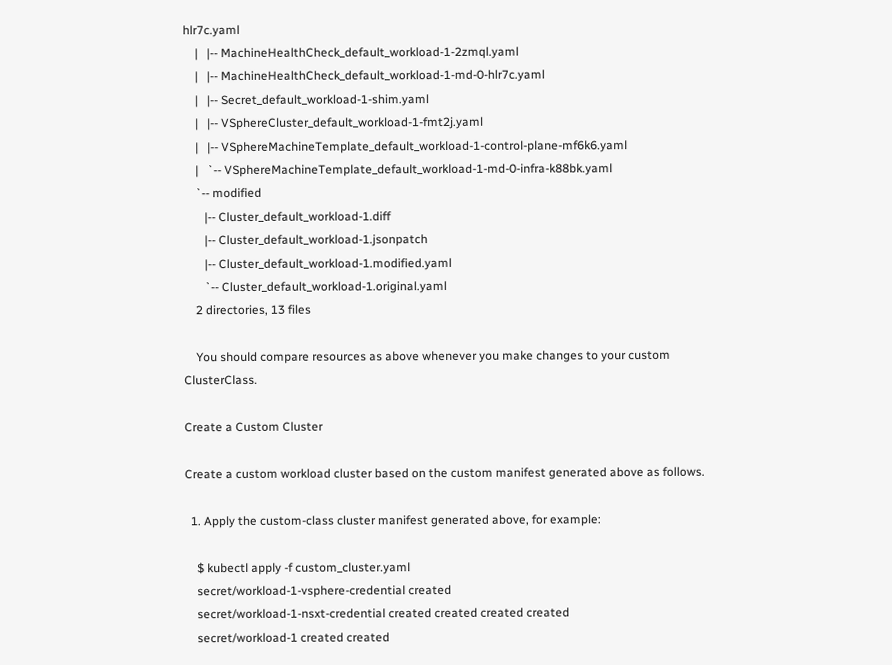hlr7c.yaml
    |   |-- MachineHealthCheck_default_workload-1-2zmql.yaml
    |   |-- MachineHealthCheck_default_workload-1-md-0-hlr7c.yaml
    |   |-- Secret_default_workload-1-shim.yaml
    |   |-- VSphereCluster_default_workload-1-fmt2j.yaml
    |   |-- VSphereMachineTemplate_default_workload-1-control-plane-mf6k6.yaml
    |   `-- VSphereMachineTemplate_default_workload-1-md-0-infra-k88bk.yaml
    `-- modified
       |-- Cluster_default_workload-1.diff
       |-- Cluster_default_workload-1.jsonpatch
       |-- Cluster_default_workload-1.modified.yaml
       `-- Cluster_default_workload-1.original.yaml
    2 directories, 13 files

    You should compare resources as above whenever you make changes to your custom ClusterClass.

Create a Custom Cluster

Create a custom workload cluster based on the custom manifest generated above as follows.

  1. Apply the custom-class cluster manifest generated above, for example:

    $ kubectl apply -f custom_cluster.yaml
    secret/workload-1-vsphere-credential created
    secret/workload-1-nsxt-credential created created created created
    secret/workload-1 created created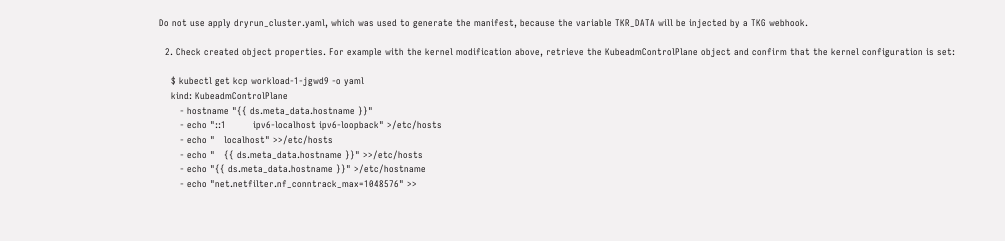Do not use apply dryrun_cluster.yaml, which was used to generate the manifest, because the variable TKR_DATA will be injected by a TKG webhook.

  2. Check created object properties. For example with the kernel modification above, retrieve the KubeadmControlPlane object and confirm that the kernel configuration is set:

    $ kubectl get kcp workload-1-jgwd9 -o yaml
    kind: KubeadmControlPlane
       - hostname "{{ ds.meta_data.hostname }}"
       - echo "::1         ipv6-localhost ipv6-loopback" >/etc/hosts
       - echo "   localhost" >>/etc/hosts
       - echo "   {{ ds.meta_data.hostname }}" >>/etc/hosts
       - echo "{{ ds.meta_data.hostname }}" >/etc/hostname
       - echo "net.netfilter.nf_conntrack_max=1048576" >>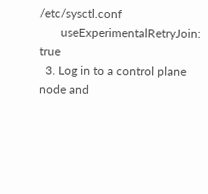/etc/sysctl.conf
       useExperimentalRetryJoin: true
  3. Log in to a control plane node and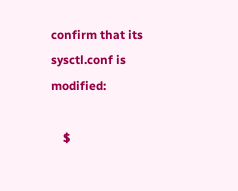confirm that its sysctl.conf is modified:

    $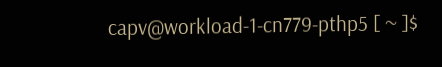capv@workload-1-cn779-pthp5 [ ~ ]$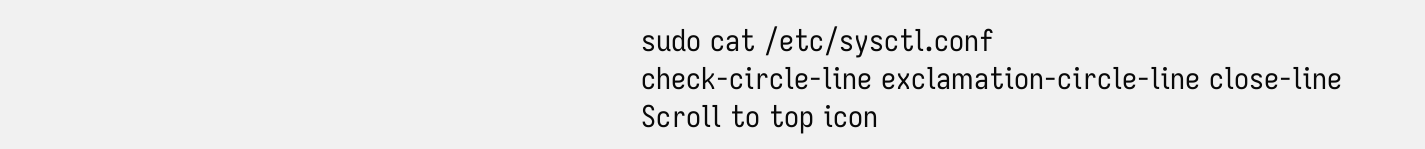sudo cat /etc/sysctl.conf
check-circle-line exclamation-circle-line close-line
Scroll to top icon